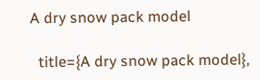A dry snow pack model

  title={A dry snow pack model},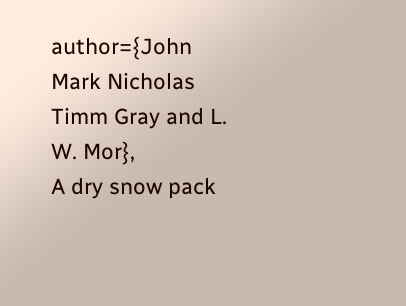author={John Mark Nicholas Timm Gray and L. W. Mor},
A dry snow pack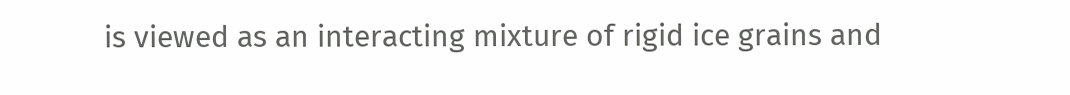is viewed as an interacting mixture of rigid ice grains and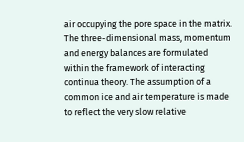air occupying the pore space in the matrix. The three-dimensional mass, momentum and energy balances are formulated within the framework of interacting continua theory. The assumption of a common ice and air temperature is made to reflect the very slow relative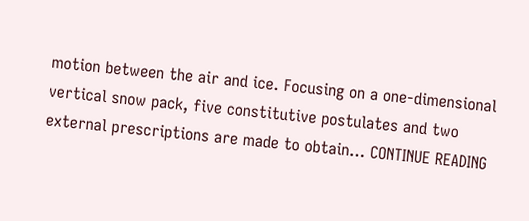motion between the air and ice. Focusing on a one-dimensional vertical snow pack, five constitutive postulates and two external prescriptions are made to obtain… CONTINUE READING